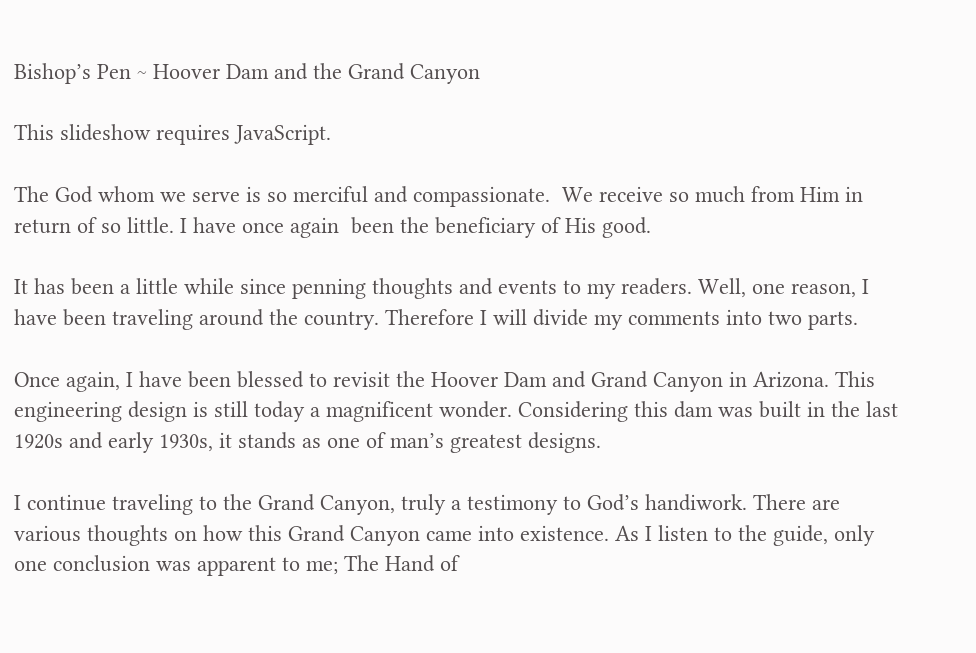Bishop’s Pen ~ Hoover Dam and the Grand Canyon

This slideshow requires JavaScript.

The God whom we serve is so merciful and compassionate.  We receive so much from Him in return of so little. I have once again  been the beneficiary of His good.

It has been a little while since penning thoughts and events to my readers. Well, one reason, I have been traveling around the country. Therefore I will divide my comments into two parts.

Once again, I have been blessed to revisit the Hoover Dam and Grand Canyon in Arizona. This engineering design is still today a magnificent wonder. Considering this dam was built in the last 1920s and early 1930s, it stands as one of man’s greatest designs.

I continue traveling to the Grand Canyon, truly a testimony to God’s handiwork. There are various thoughts on how this Grand Canyon came into existence. As I listen to the guide, only one conclusion was apparent to me; The Hand of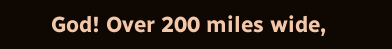God! Over 200 miles wide,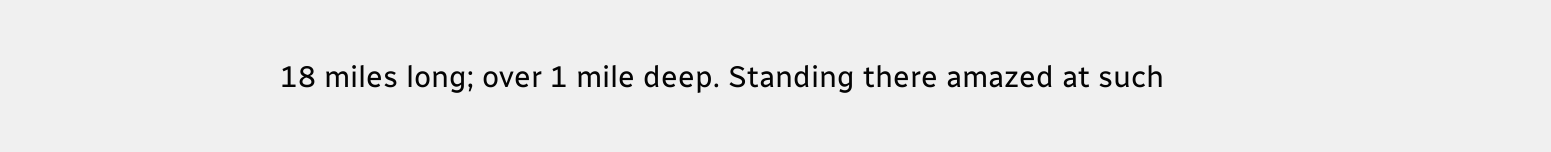18 miles long; over 1 mile deep. Standing there amazed at such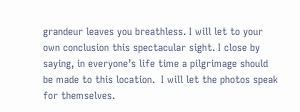grandeur leaves you breathless. I will let to your own conclusion this spectacular sight. I close by saying, in everyone’s life time a pilgrimage should be made to this location.  I will let the photos speak for themselves.